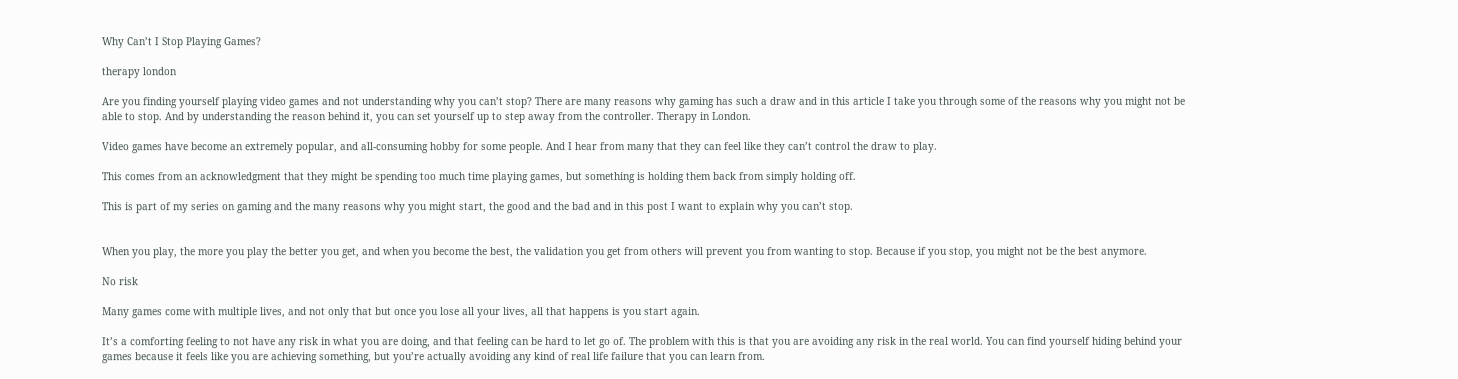Why Can’t I Stop Playing Games?

therapy london

Are you finding yourself playing video games and not understanding why you can’t stop? There are many reasons why gaming has such a draw and in this article I take you through some of the reasons why you might not be able to stop. And by understanding the reason behind it, you can set yourself up to step away from the controller. Therapy in London.

Video games have become an extremely popular, and all-consuming hobby for some people. And I hear from many that they can feel like they can’t control the draw to play.

This comes from an acknowledgment that they might be spending too much time playing games, but something is holding them back from simply holding off.

This is part of my series on gaming and the many reasons why you might start, the good and the bad and in this post I want to explain why you can’t stop.


When you play, the more you play the better you get, and when you become the best, the validation you get from others will prevent you from wanting to stop. Because if you stop, you might not be the best anymore.

No risk

Many games come with multiple lives, and not only that but once you lose all your lives, all that happens is you start again.

It’s a comforting feeling to not have any risk in what you are doing, and that feeling can be hard to let go of. The problem with this is that you are avoiding any risk in the real world. You can find yourself hiding behind your games because it feels like you are achieving something, but you’re actually avoiding any kind of real life failure that you can learn from.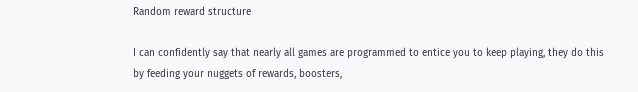Random reward structure

I can confidently say that nearly all games are programmed to entice you to keep playing, they do this by feeding your nuggets of rewards, boosters,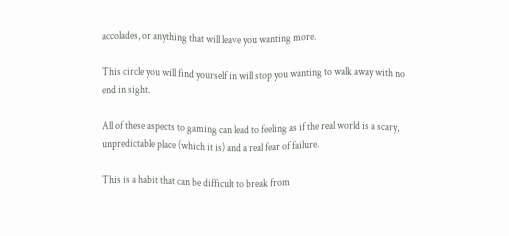accolades, or anything that will leave you wanting more.

This circle you will find yourself in will stop you wanting to walk away with no end in sight.

All of these aspects to gaming can lead to feeling as if the real world is a scary, unpredictable place (which it is) and a real fear of failure.

This is a habit that can be difficult to break from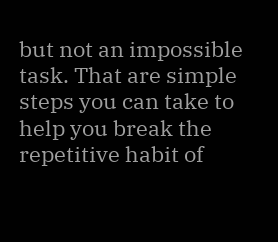but not an impossible task. That are simple steps you can take to help you break the repetitive habit of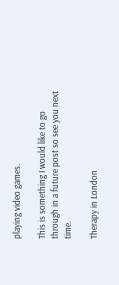playing video games.

This is something I would like to go through in a future post so see you next time.

Therapy in London